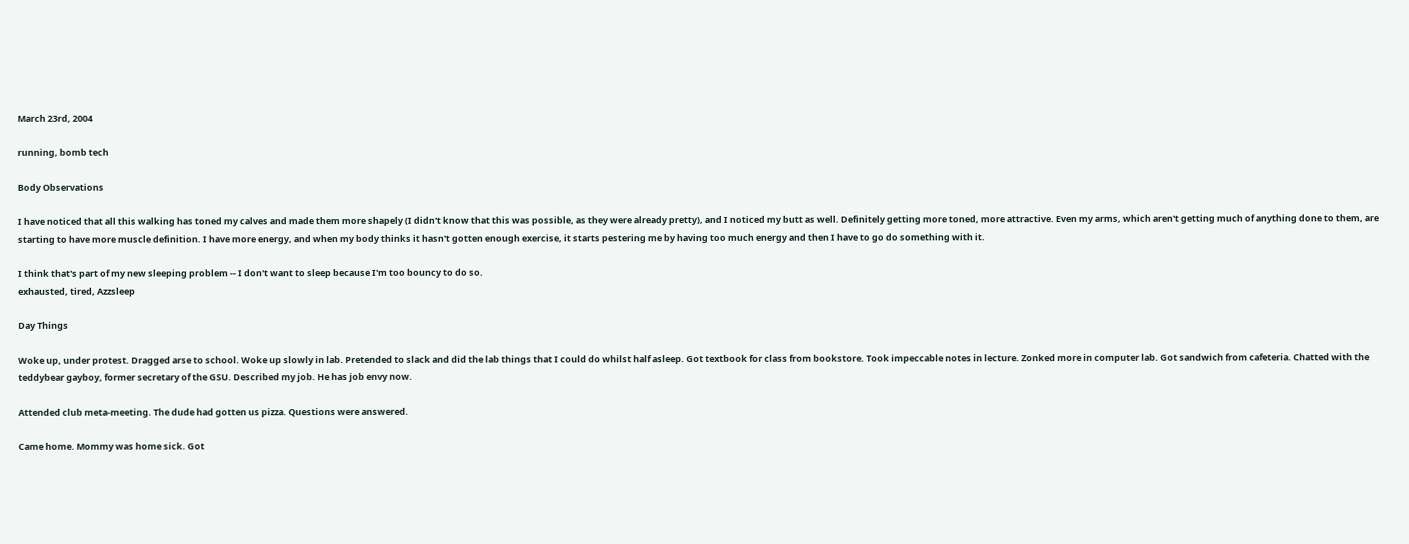March 23rd, 2004

running, bomb tech

Body Observations

I have noticed that all this walking has toned my calves and made them more shapely (I didn't know that this was possible, as they were already pretty), and I noticed my butt as well. Definitely getting more toned, more attractive. Even my arms, which aren't getting much of anything done to them, are starting to have more muscle definition. I have more energy, and when my body thinks it hasn't gotten enough exercise, it starts pestering me by having too much energy and then I have to go do something with it.

I think that's part of my new sleeping problem -- I don't want to sleep because I'm too bouncy to do so.
exhausted, tired, Azzsleep

Day Things

Woke up, under protest. Dragged arse to school. Woke up slowly in lab. Pretended to slack and did the lab things that I could do whilst half asleep. Got textbook for class from bookstore. Took impeccable notes in lecture. Zonked more in computer lab. Got sandwich from cafeteria. Chatted with the teddybear gayboy, former secretary of the GSU. Described my job. He has job envy now.

Attended club meta-meeting. The dude had gotten us pizza. Questions were answered.

Came home. Mommy was home sick. Got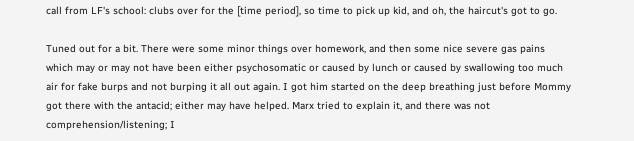call from LF's school: clubs over for the [time period], so time to pick up kid, and oh, the haircut's got to go.

Tuned out for a bit. There were some minor things over homework, and then some nice severe gas pains which may or may not have been either psychosomatic or caused by lunch or caused by swallowing too much air for fake burps and not burping it all out again. I got him started on the deep breathing just before Mommy got there with the antacid; either may have helped. Marx tried to explain it, and there was not comprehension/listening; I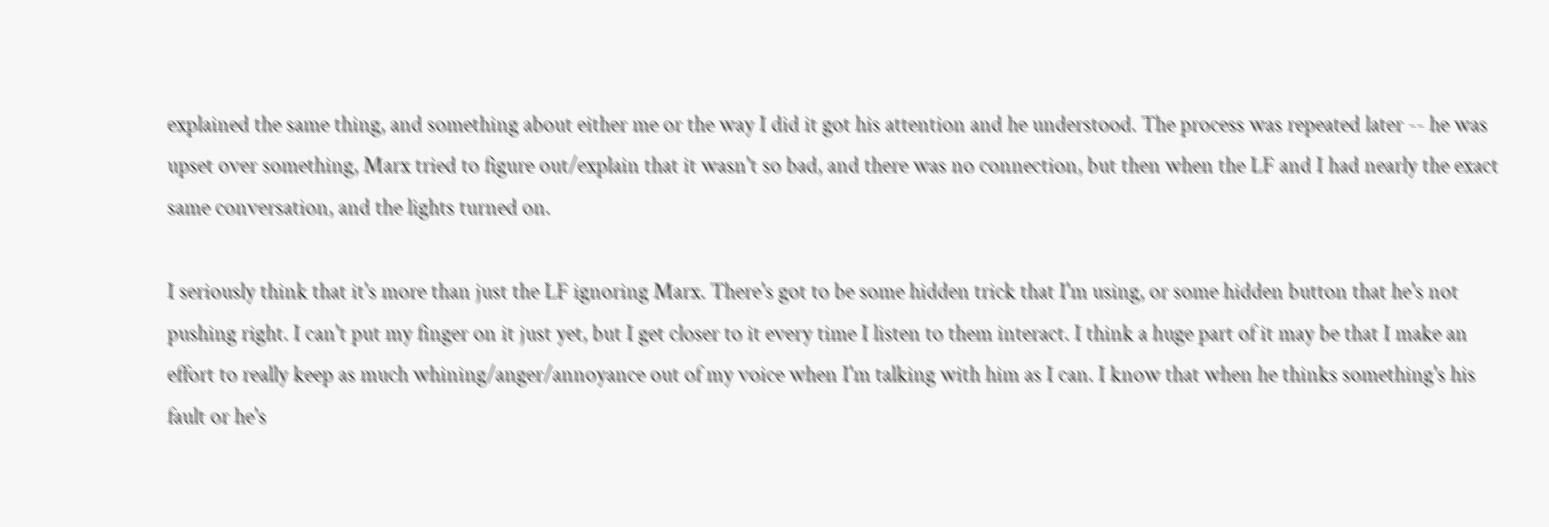explained the same thing, and something about either me or the way I did it got his attention and he understood. The process was repeated later -- he was upset over something, Marx tried to figure out/explain that it wasn't so bad, and there was no connection, but then when the LF and I had nearly the exact same conversation, and the lights turned on.

I seriously think that it's more than just the LF ignoring Marx. There's got to be some hidden trick that I'm using, or some hidden button that he's not pushing right. I can't put my finger on it just yet, but I get closer to it every time I listen to them interact. I think a huge part of it may be that I make an effort to really keep as much whining/anger/annoyance out of my voice when I'm talking with him as I can. I know that when he thinks something's his fault or he's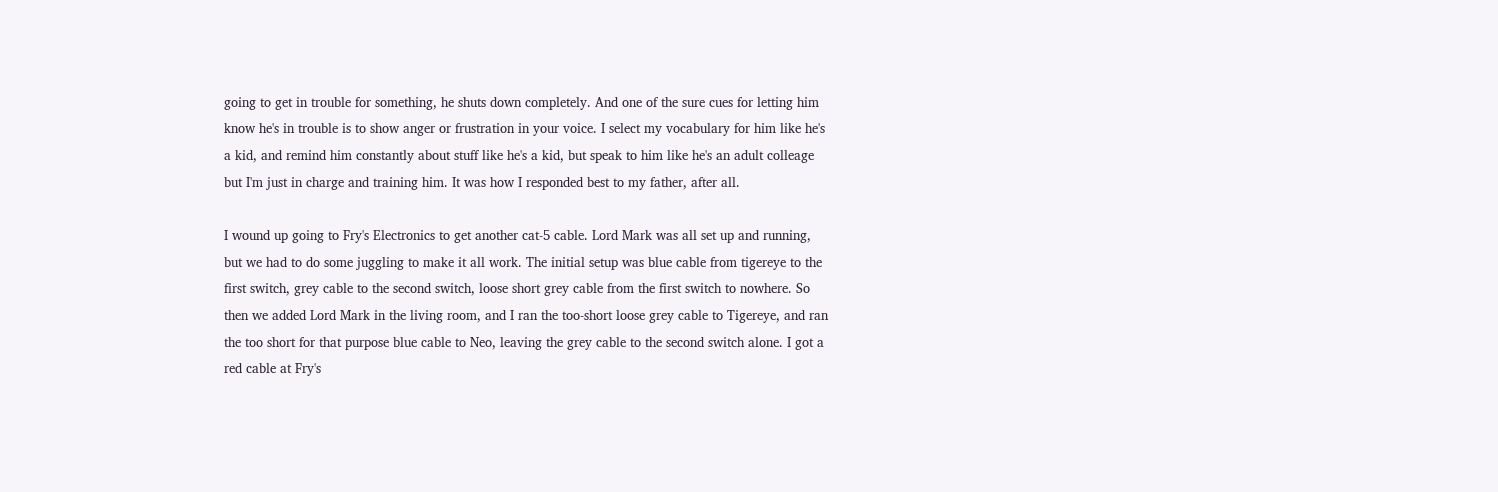going to get in trouble for something, he shuts down completely. And one of the sure cues for letting him know he's in trouble is to show anger or frustration in your voice. I select my vocabulary for him like he's a kid, and remind him constantly about stuff like he's a kid, but speak to him like he's an adult colleage but I'm just in charge and training him. It was how I responded best to my father, after all.

I wound up going to Fry's Electronics to get another cat-5 cable. Lord Mark was all set up and running, but we had to do some juggling to make it all work. The initial setup was blue cable from tigereye to the first switch, grey cable to the second switch, loose short grey cable from the first switch to nowhere. So then we added Lord Mark in the living room, and I ran the too-short loose grey cable to Tigereye, and ran the too short for that purpose blue cable to Neo, leaving the grey cable to the second switch alone. I got a red cable at Fry's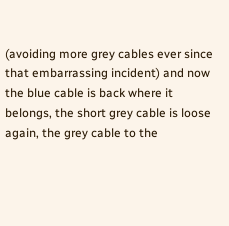(avoiding more grey cables ever since that embarrassing incident) and now the blue cable is back where it belongs, the short grey cable is loose again, the grey cable to the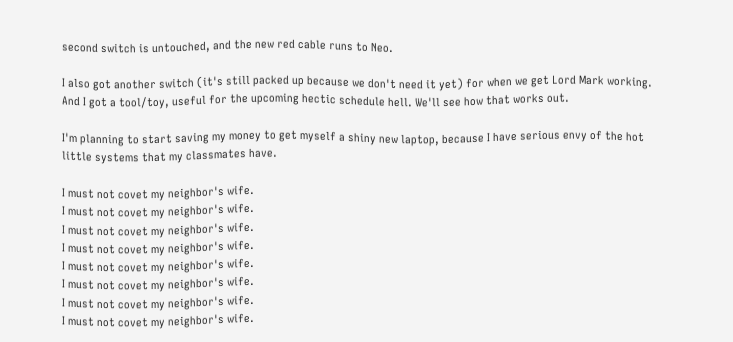second switch is untouched, and the new red cable runs to Neo.

I also got another switch (it's still packed up because we don't need it yet) for when we get Lord Mark working. And I got a tool/toy, useful for the upcoming hectic schedule hell. We'll see how that works out.

I'm planning to start saving my money to get myself a shiny new laptop, because I have serious envy of the hot little systems that my classmates have.

I must not covet my neighbor's wife.
I must not covet my neighbor's wife.
I must not covet my neighbor's wife.
I must not covet my neighbor's wife.
I must not covet my neighbor's wife.
I must not covet my neighbor's wife.
I must not covet my neighbor's wife.
I must not covet my neighbor's wife.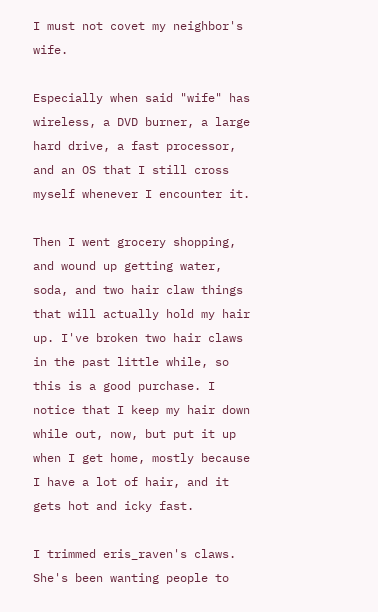I must not covet my neighbor's wife.

Especially when said "wife" has wireless, a DVD burner, a large hard drive, a fast processor, and an OS that I still cross myself whenever I encounter it.

Then I went grocery shopping, and wound up getting water, soda, and two hair claw things that will actually hold my hair up. I've broken two hair claws in the past little while, so this is a good purchase. I notice that I keep my hair down while out, now, but put it up when I get home, mostly because I have a lot of hair, and it gets hot and icky fast.

I trimmed eris_raven's claws. She's been wanting people to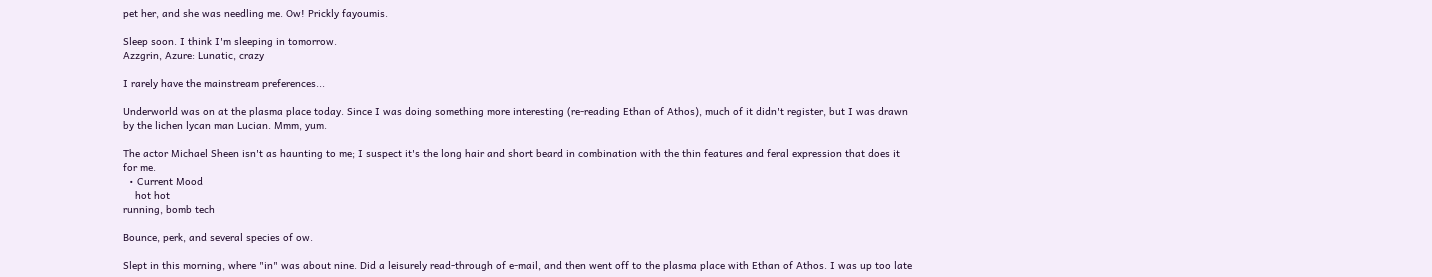pet her, and she was needling me. Ow! Prickly fayoumis.

Sleep soon. I think I'm sleeping in tomorrow.
Azzgrin, Azure: Lunatic, crazy

I rarely have the mainstream preferences...

Underworld was on at the plasma place today. Since I was doing something more interesting (re-reading Ethan of Athos), much of it didn't register, but I was drawn by the lichen lycan man Lucian. Mmm, yum.

The actor Michael Sheen isn't as haunting to me; I suspect it's the long hair and short beard in combination with the thin features and feral expression that does it for me.
  • Current Mood
    hot hot
running, bomb tech

Bounce, perk, and several species of ow.

Slept in this morning, where "in" was about nine. Did a leisurely read-through of e-mail, and then went off to the plasma place with Ethan of Athos. I was up too late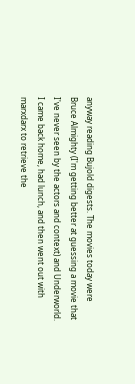anyway reading Bujold digests. The movies today were Bruce Almighty (I'm getting better at guessing a movie that I've never seen by the actors and context) and Underworld. I came back home, had lunch, and then went out with marxdarx to retrieve the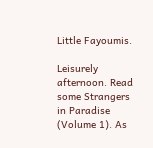Little Fayoumis.

Leisurely afternoon. Read some Strangers in Paradise (Volume 1). As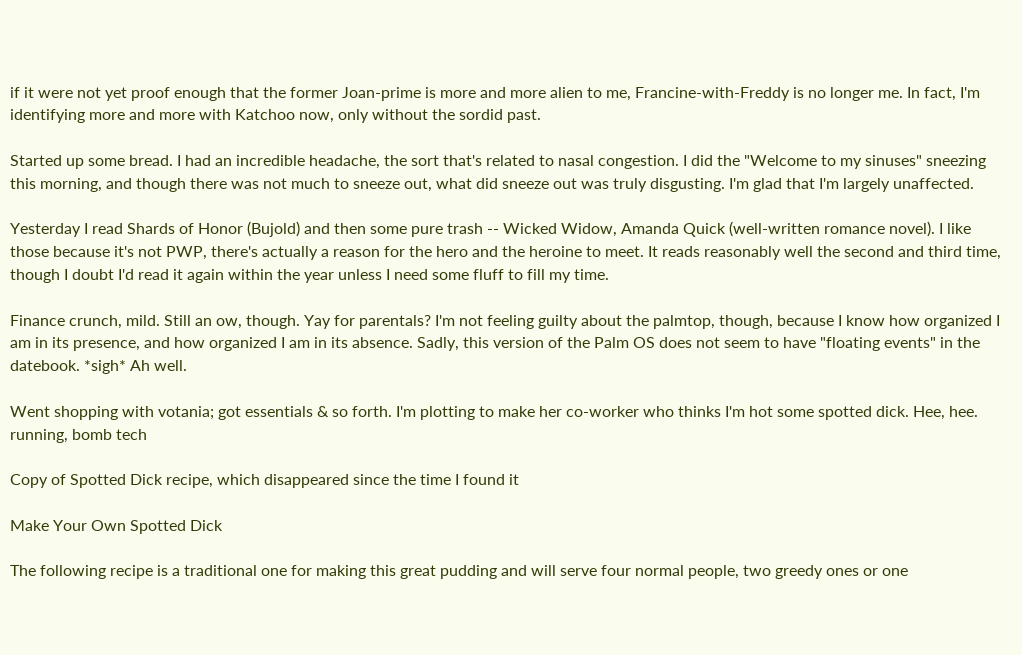if it were not yet proof enough that the former Joan-prime is more and more alien to me, Francine-with-Freddy is no longer me. In fact, I'm identifying more and more with Katchoo now, only without the sordid past.

Started up some bread. I had an incredible headache, the sort that's related to nasal congestion. I did the "Welcome to my sinuses" sneezing this morning, and though there was not much to sneeze out, what did sneeze out was truly disgusting. I'm glad that I'm largely unaffected.

Yesterday I read Shards of Honor (Bujold) and then some pure trash -- Wicked Widow, Amanda Quick (well-written romance novel). I like those because it's not PWP, there's actually a reason for the hero and the heroine to meet. It reads reasonably well the second and third time, though I doubt I'd read it again within the year unless I need some fluff to fill my time.

Finance crunch, mild. Still an ow, though. Yay for parentals? I'm not feeling guilty about the palmtop, though, because I know how organized I am in its presence, and how organized I am in its absence. Sadly, this version of the Palm OS does not seem to have "floating events" in the datebook. *sigh* Ah well.

Went shopping with votania; got essentials & so forth. I'm plotting to make her co-worker who thinks I'm hot some spotted dick. Hee, hee.
running, bomb tech

Copy of Spotted Dick recipe, which disappeared since the time I found it

Make Your Own Spotted Dick

The following recipe is a traditional one for making this great pudding and will serve four normal people, two greedy ones or one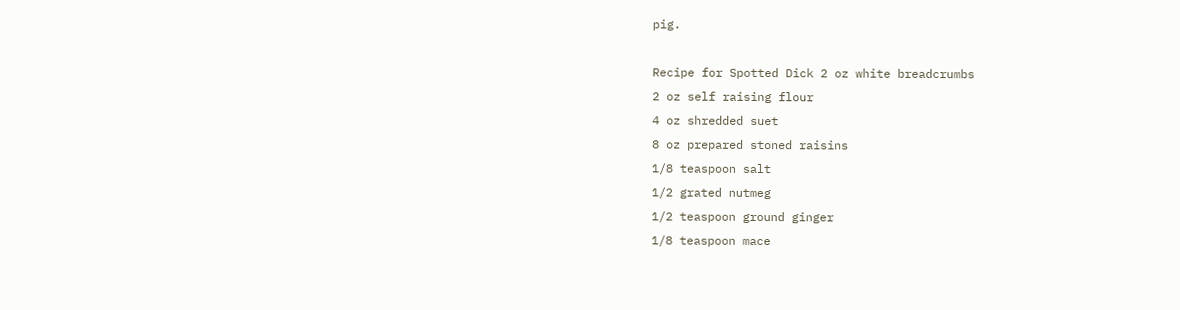pig.

Recipe for Spotted Dick 2 oz white breadcrumbs
2 oz self raising flour
4 oz shredded suet
8 oz prepared stoned raisins
1/8 teaspoon salt
1/2 grated nutmeg
1/2 teaspoon ground ginger
1/8 teaspoon mace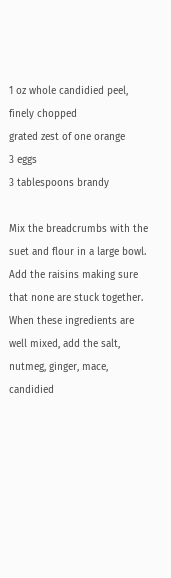1 oz whole candidied peel, finely chopped
grated zest of one orange
3 eggs
3 tablespoons brandy

Mix the breadcrumbs with the suet and flour in a large bowl. Add the raisins making sure that none are stuck together. When these ingredients are well mixed, add the salt, nutmeg, ginger, mace, candidied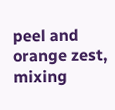peel and orange zest, mixing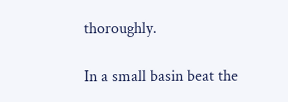thoroughly.

In a small basin beat the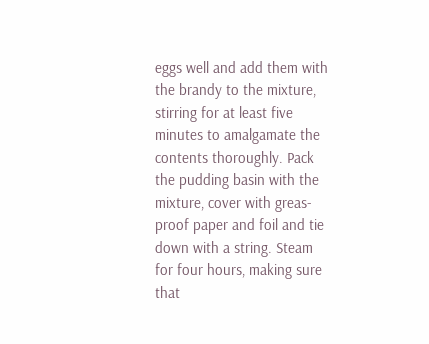eggs well and add them with the brandy to the mixture, stirring for at least five minutes to amalgamate the contents thoroughly. Pack the pudding basin with the mixture, cover with greas-proof paper and foil and tie down with a string. Steam for four hours, making sure that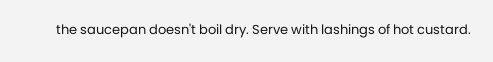the saucepan doesn't boil dry. Serve with lashings of hot custard.